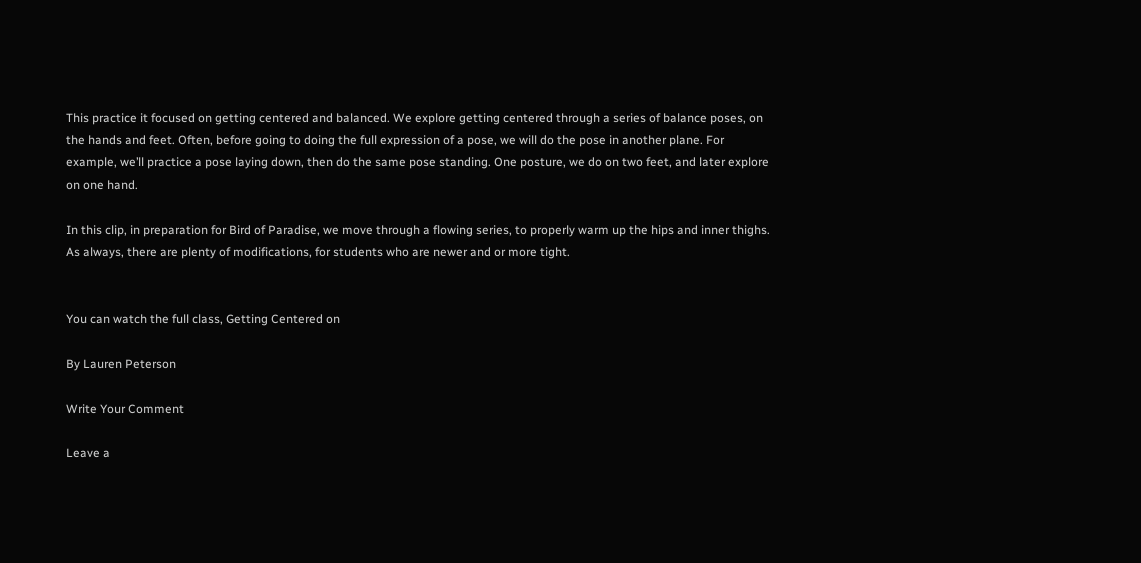This practice it focused on getting centered and balanced. We explore getting centered through a series of balance poses, on the hands and feet. Often, before going to doing the full expression of a pose, we will do the pose in another plane. For example, we’ll practice a pose laying down, then do the same pose standing. One posture, we do on two feet, and later explore on one hand.

In this clip, in preparation for Bird of Paradise, we move through a flowing series, to properly warm up the hips and inner thighs. As always, there are plenty of modifications, for students who are newer and or more tight.


You can watch the full class, Getting Centered on

By Lauren Peterson

Write Your Comment

Leave a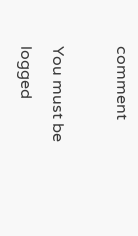comment

You must be logged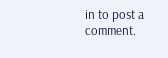in to post a comment.